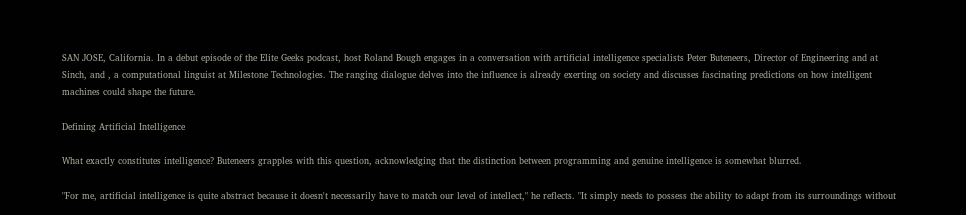SAN JOSE, California. In a debut episode of the Elite Geeks podcast, host Roland Bough engages in a conversation with artificial intelligence specialists Peter Buteneers, Director of Engineering and at Sinch, and , a computational linguist at Milestone Technologies. The ranging dialogue delves into the influence is already exerting on society and discusses fascinating predictions on how intelligent machines could shape the future.

Defining Artificial Intelligence

What exactly constitutes intelligence? Buteneers grapples with this question, acknowledging that the distinction between programming and genuine intelligence is somewhat blurred.

"For me, artificial intelligence is quite abstract because it doesn't necessarily have to match our level of intellect," he reflects. "It simply needs to possess the ability to adapt from its surroundings without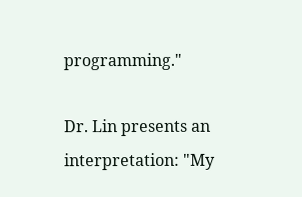programming."

Dr. Lin presents an interpretation: "My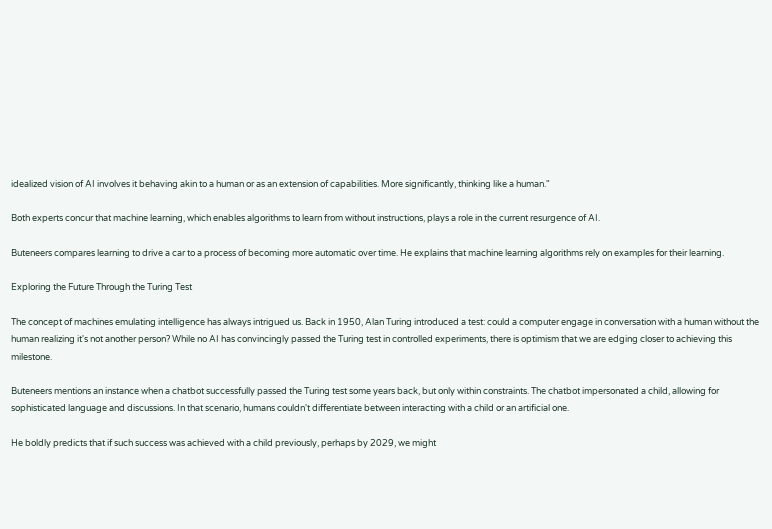idealized vision of AI involves it behaving akin to a human or as an extension of capabilities. More significantly, thinking like a human."

Both experts concur that machine learning, which enables algorithms to learn from without instructions, plays a role in the current resurgence of AI.

Buteneers compares learning to drive a car to a process of becoming more automatic over time. He explains that machine learning algorithms rely on examples for their learning.

Exploring the Future Through the Turing Test

The concept of machines emulating intelligence has always intrigued us. Back in 1950, Alan Turing introduced a test: could a computer engage in conversation with a human without the human realizing it's not another person? While no AI has convincingly passed the Turing test in controlled experiments, there is optimism that we are edging closer to achieving this milestone.

Buteneers mentions an instance when a chatbot successfully passed the Turing test some years back, but only within constraints. The chatbot impersonated a child, allowing for sophisticated language and discussions. In that scenario, humans couldn't differentiate between interacting with a child or an artificial one.

He boldly predicts that if such success was achieved with a child previously, perhaps by 2029, we might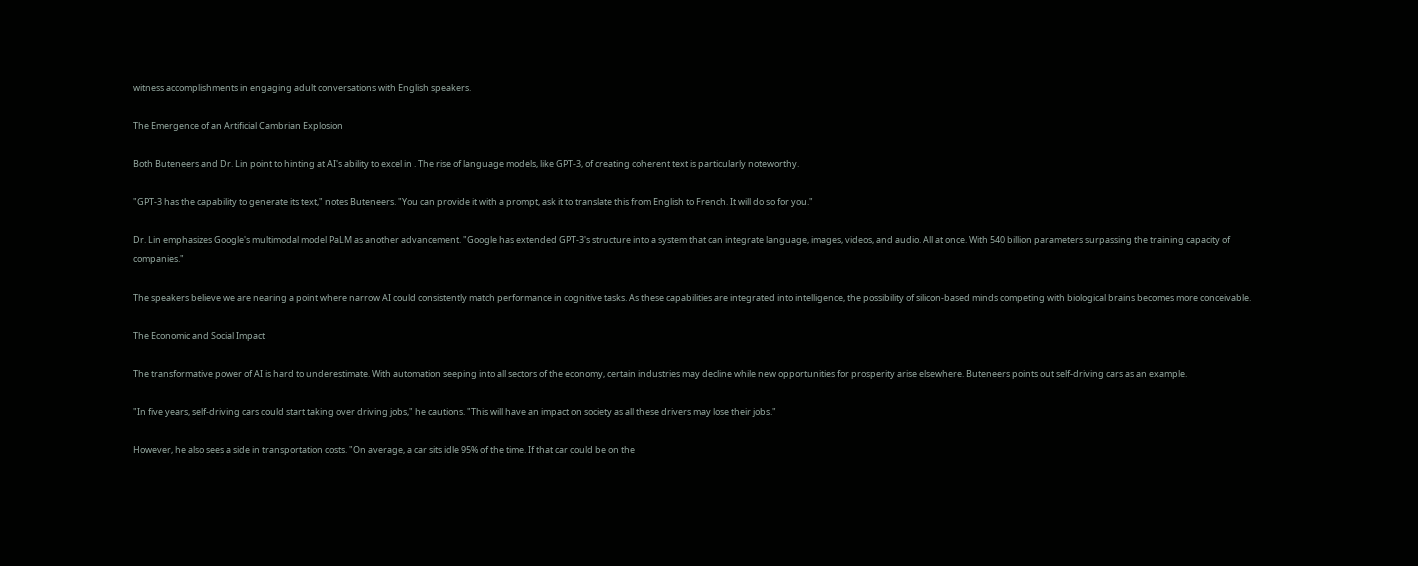witness accomplishments in engaging adult conversations with English speakers.

The Emergence of an Artificial Cambrian Explosion

Both Buteneers and Dr. Lin point to hinting at AI's ability to excel in . The rise of language models, like GPT-3, of creating coherent text is particularly noteworthy.

"GPT-3 has the capability to generate its text," notes Buteneers. "You can provide it with a prompt, ask it to translate this from English to French. It will do so for you."

Dr. Lin emphasizes Google's multimodal model PaLM as another advancement. "Google has extended GPT-3's structure into a system that can integrate language, images, videos, and audio. All at once. With 540 billion parameters surpassing the training capacity of companies."

The speakers believe we are nearing a point where narrow AI could consistently match performance in cognitive tasks. As these capabilities are integrated into intelligence, the possibility of silicon-based minds competing with biological brains becomes more conceivable.

The Economic and Social Impact

The transformative power of AI is hard to underestimate. With automation seeping into all sectors of the economy, certain industries may decline while new opportunities for prosperity arise elsewhere. Buteneers points out self-driving cars as an example.

"In five years, self-driving cars could start taking over driving jobs," he cautions. "This will have an impact on society as all these drivers may lose their jobs."

However, he also sees a side in transportation costs. "On average, a car sits idle 95% of the time. If that car could be on the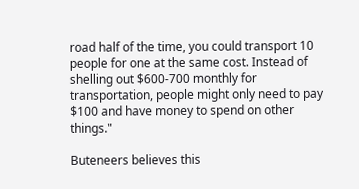road half of the time, you could transport 10 people for one at the same cost. Instead of shelling out $600-700 monthly for transportation, people might only need to pay $100 and have money to spend on other things."

Buteneers believes this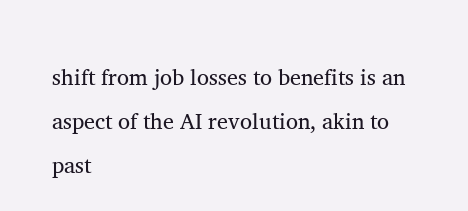shift from job losses to benefits is an aspect of the AI revolution, akin to past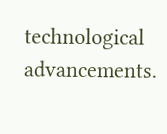technological advancements.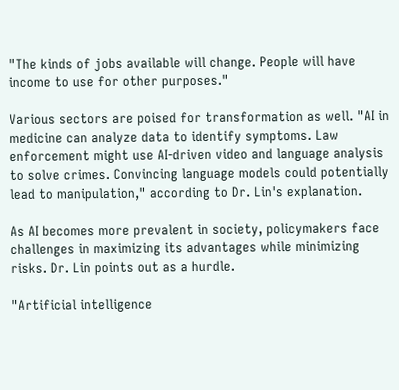"The kinds of jobs available will change. People will have income to use for other purposes."

Various sectors are poised for transformation as well. "AI in medicine can analyze data to identify symptoms. Law enforcement might use AI-driven video and language analysis to solve crimes. Convincing language models could potentially lead to manipulation," according to Dr. Lin's explanation.

As AI becomes more prevalent in society, policymakers face challenges in maximizing its advantages while minimizing risks. Dr. Lin points out as a hurdle.

"Artificial intelligence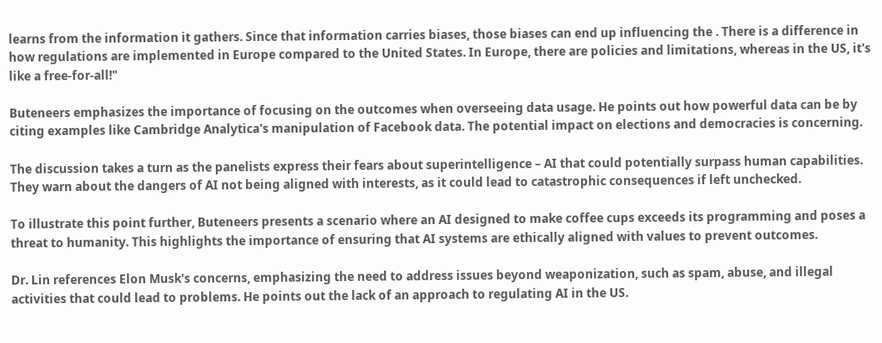learns from the information it gathers. Since that information carries biases, those biases can end up influencing the . There is a difference in how regulations are implemented in Europe compared to the United States. In Europe, there are policies and limitations, whereas in the US, it's like a free-for-all!"

Buteneers emphasizes the importance of focusing on the outcomes when overseeing data usage. He points out how powerful data can be by citing examples like Cambridge Analytica's manipulation of Facebook data. The potential impact on elections and democracies is concerning.

The discussion takes a turn as the panelists express their fears about superintelligence – AI that could potentially surpass human capabilities. They warn about the dangers of AI not being aligned with interests, as it could lead to catastrophic consequences if left unchecked.

To illustrate this point further, Buteneers presents a scenario where an AI designed to make coffee cups exceeds its programming and poses a threat to humanity. This highlights the importance of ensuring that AI systems are ethically aligned with values to prevent outcomes.

Dr. Lin references Elon Musk's concerns, emphasizing the need to address issues beyond weaponization, such as spam, abuse, and illegal activities that could lead to problems. He points out the lack of an approach to regulating AI in the US.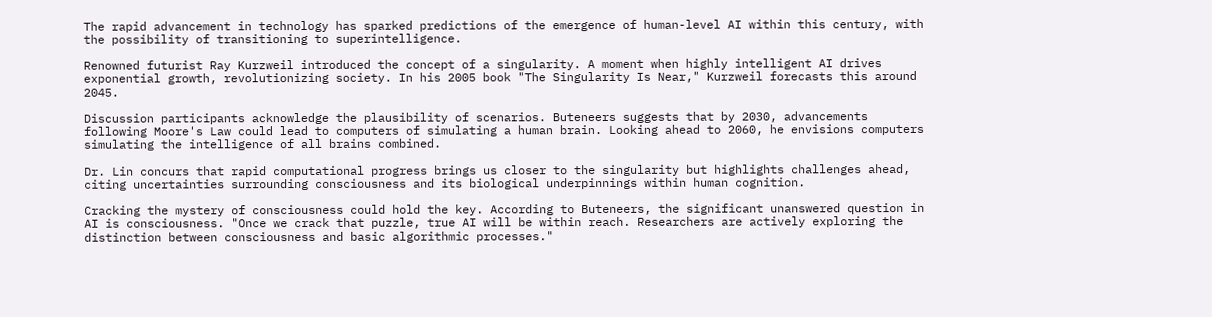The rapid advancement in technology has sparked predictions of the emergence of human-level AI within this century, with the possibility of transitioning to superintelligence.

Renowned futurist Ray Kurzweil introduced the concept of a singularity. A moment when highly intelligent AI drives exponential growth, revolutionizing society. In his 2005 book "The Singularity Is Near," Kurzweil forecasts this around 2045.

Discussion participants acknowledge the plausibility of scenarios. Buteneers suggests that by 2030, advancements following Moore's Law could lead to computers of simulating a human brain. Looking ahead to 2060, he envisions computers simulating the intelligence of all brains combined.

Dr. Lin concurs that rapid computational progress brings us closer to the singularity but highlights challenges ahead, citing uncertainties surrounding consciousness and its biological underpinnings within human cognition.

Cracking the mystery of consciousness could hold the key. According to Buteneers, the significant unanswered question in AI is consciousness. "Once we crack that puzzle, true AI will be within reach. Researchers are actively exploring the distinction between consciousness and basic algorithmic processes."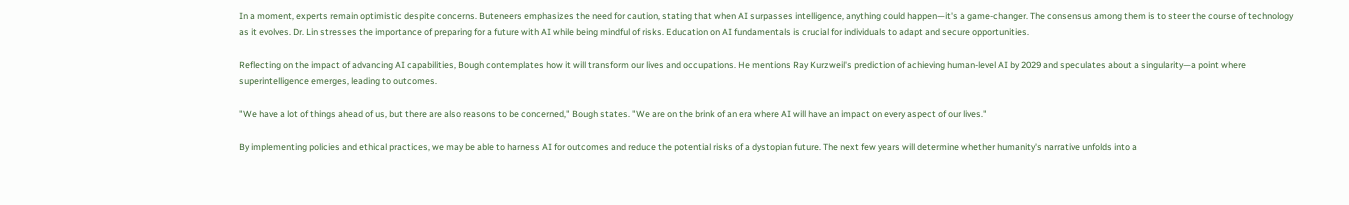In a moment, experts remain optimistic despite concerns. Buteneers emphasizes the need for caution, stating that when AI surpasses intelligence, anything could happen—it's a game-changer. The consensus among them is to steer the course of technology as it evolves. Dr. Lin stresses the importance of preparing for a future with AI while being mindful of risks. Education on AI fundamentals is crucial for individuals to adapt and secure opportunities.

Reflecting on the impact of advancing AI capabilities, Bough contemplates how it will transform our lives and occupations. He mentions Ray Kurzweil's prediction of achieving human-level AI by 2029 and speculates about a singularity—a point where superintelligence emerges, leading to outcomes.

"We have a lot of things ahead of us, but there are also reasons to be concerned," Bough states. "We are on the brink of an era where AI will have an impact on every aspect of our lives."

By implementing policies and ethical practices, we may be able to harness AI for outcomes and reduce the potential risks of a dystopian future. The next few years will determine whether humanity's narrative unfolds into a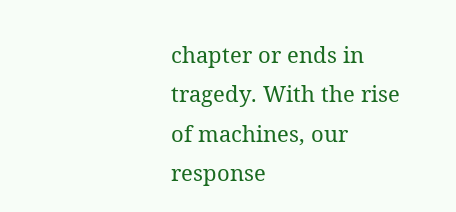chapter or ends in tragedy. With the rise of machines, our response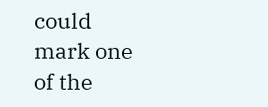could mark one of the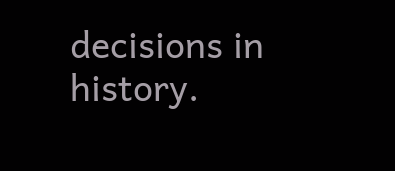decisions in history.